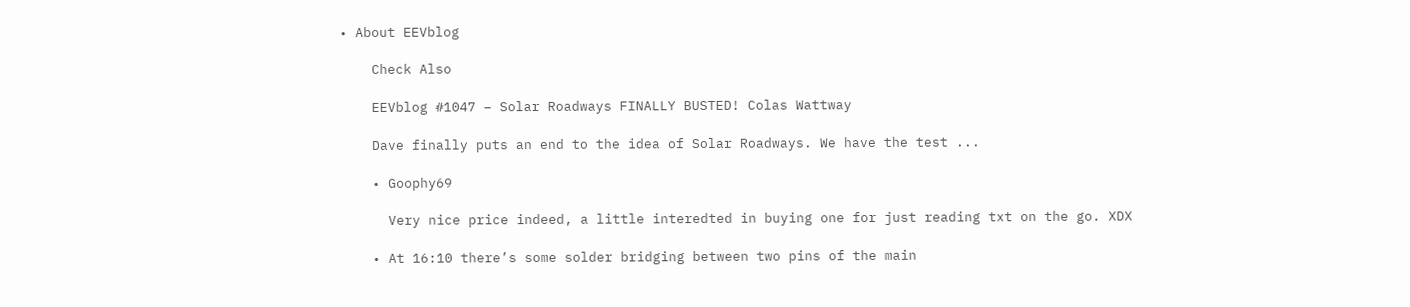• About EEVblog

    Check Also

    EEVblog #1047 – Solar Roadways FINALLY BUSTED! Colas Wattway

    Dave finally puts an end to the idea of Solar Roadways. We have the test ...

    • Goophy69

      Very nice price indeed, a little interedted in buying one for just reading txt on the go. XDX

    • At 16:10 there’s some solder bridging between two pins of the main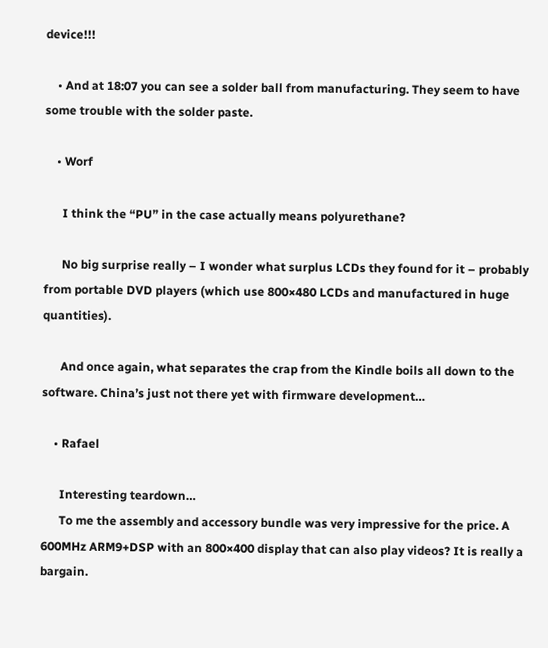device!!!

    • And at 18:07 you can see a solder ball from manufacturing. They seem to have some trouble with the solder paste.

    • Worf

      I think the “PU” in the case actually means polyurethane?

      No big surprise really – I wonder what surplus LCDs they found for it – probably from portable DVD players (which use 800×480 LCDs and manufactured in huge quantities).

      And once again, what separates the crap from the Kindle boils all down to the software. China’s just not there yet with firmware development…

    • Rafael

      Interesting teardown…
      To me the assembly and accessory bundle was very impressive for the price. A 600MHz ARM9+DSP with an 800×400 display that can also play videos? It is really a bargain.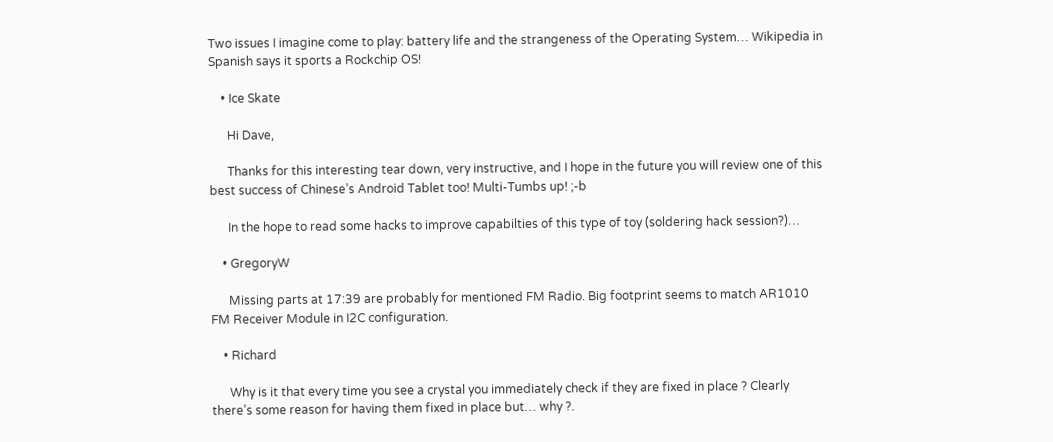Two issues I imagine come to play: battery life and the strangeness of the Operating System… Wikipedia in Spanish says it sports a Rockchip OS!

    • Ice Skate

      Hi Dave,

      Thanks for this interesting tear down, very instructive, and I hope in the future you will review one of this best success of Chinese’s Android Tablet too! Multi-Tumbs up! ;-b

      In the hope to read some hacks to improve capabilties of this type of toy (soldering hack session?)…

    • GregoryW

      Missing parts at 17:39 are probably for mentioned FM Radio. Big footprint seems to match AR1010 FM Receiver Module in I2C configuration.

    • Richard

      Why is it that every time you see a crystal you immediately check if they are fixed in place ? Clearly there’s some reason for having them fixed in place but… why ?.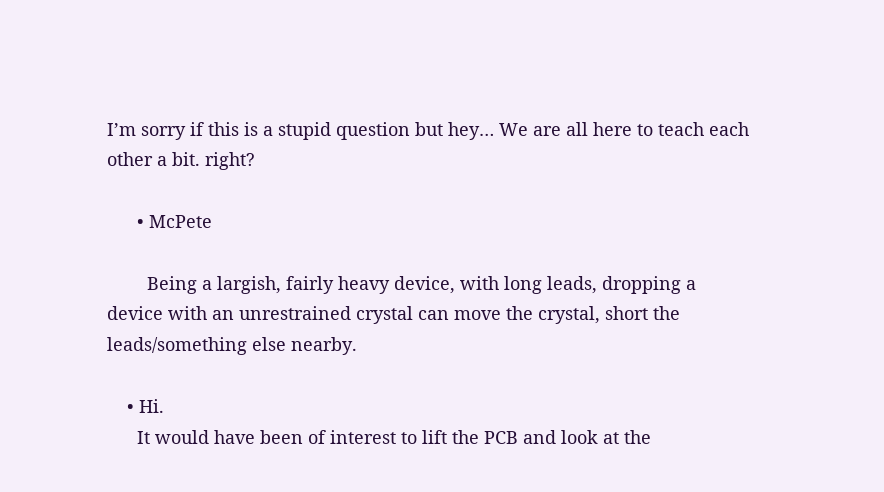I’m sorry if this is a stupid question but hey… We are all here to teach each other a bit. right?

      • McPete

        Being a largish, fairly heavy device, with long leads, dropping a device with an unrestrained crystal can move the crystal, short the leads/something else nearby.

    • Hi.
      It would have been of interest to lift the PCB and look at the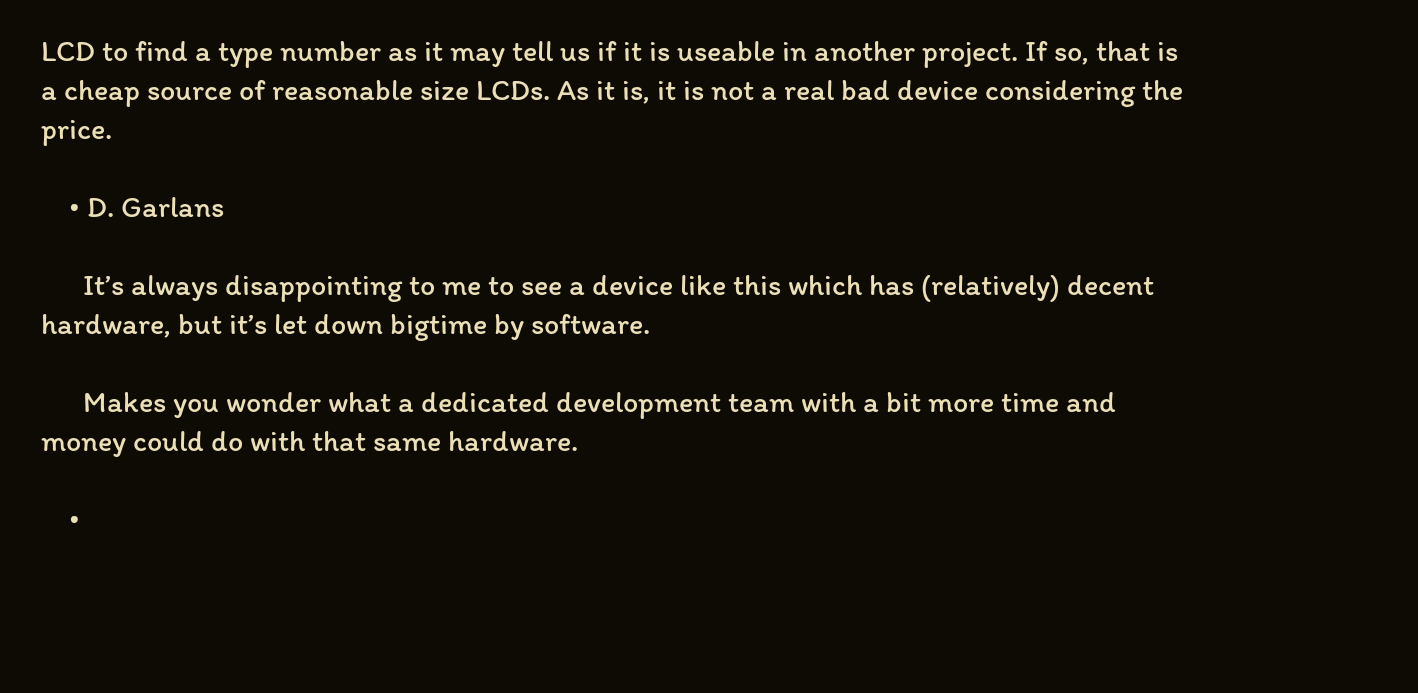LCD to find a type number as it may tell us if it is useable in another project. If so, that is a cheap source of reasonable size LCDs. As it is, it is not a real bad device considering the price.

    • D. Garlans

      It’s always disappointing to me to see a device like this which has (relatively) decent hardware, but it’s let down bigtime by software.

      Makes you wonder what a dedicated development team with a bit more time and money could do with that same hardware.

    •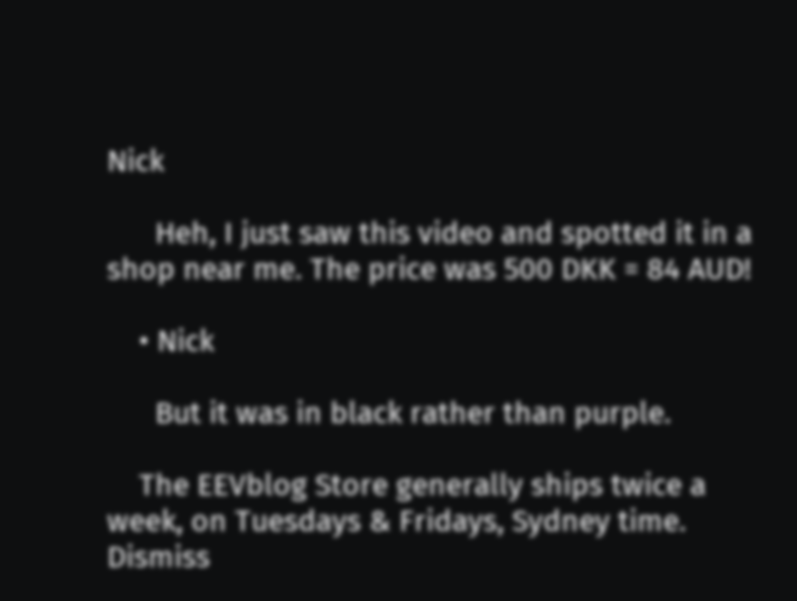Nick

      Heh, I just saw this video and spotted it in a shop near me. The price was 500 DKK = 84 AUD!

    • Nick

      But it was in black rather than purple.

    The EEVblog Store generally ships twice a week, on Tuesdays & Fridays, Sydney time. Dismiss